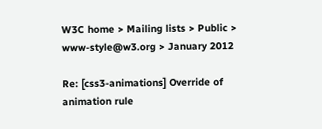W3C home > Mailing lists > Public > www-style@w3.org > January 2012

Re: [css3-animations] Override of animation rule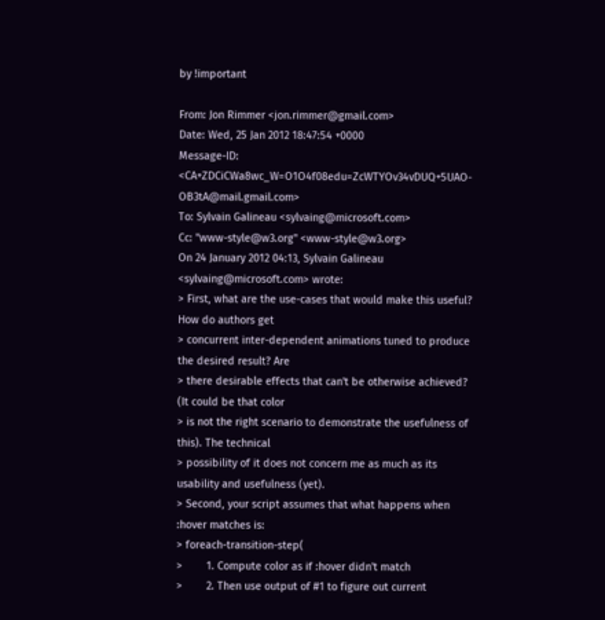by !important

From: Jon Rimmer <jon.rimmer@gmail.com>
Date: Wed, 25 Jan 2012 18:47:54 +0000
Message-ID: <CA+ZDCiCWa8wc_W=O1O4f08edu=ZcWTYOv34vDUQ+5UAO-OB3tA@mail.gmail.com>
To: Sylvain Galineau <sylvaing@microsoft.com>
Cc: "www-style@w3.org" <www-style@w3.org>
On 24 January 2012 04:13, Sylvain Galineau <sylvaing@microsoft.com> wrote:
> First, what are the use-cases that would make this useful? How do authors get
> concurrent inter-dependent animations tuned to produce the desired result? Are
> there desirable effects that can't be otherwise achieved? (It could be that color
> is not the right scenario to demonstrate the usefulness of this). The technical
> possibility of it does not concern me as much as its usability and usefulness (yet).
> Second, your script assumes that what happens when :hover matches is:
> foreach-transition-step(
>        1. Compute color as if :hover didn't match
>        2. Then use output of #1 to figure out current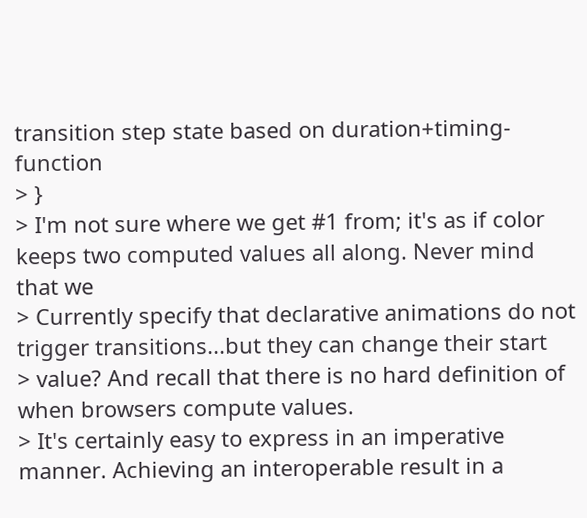transition step state based on duration+timing-function
> }
> I'm not sure where we get #1 from; it's as if color keeps two computed values all along. Never mind that we
> Currently specify that declarative animations do not trigger transitions...but they can change their start
> value? And recall that there is no hard definition of when browsers compute values.
> It's certainly easy to express in an imperative manner. Achieving an interoperable result in a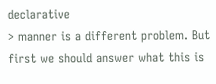declarative
> manner is a different problem. But first we should answer what this is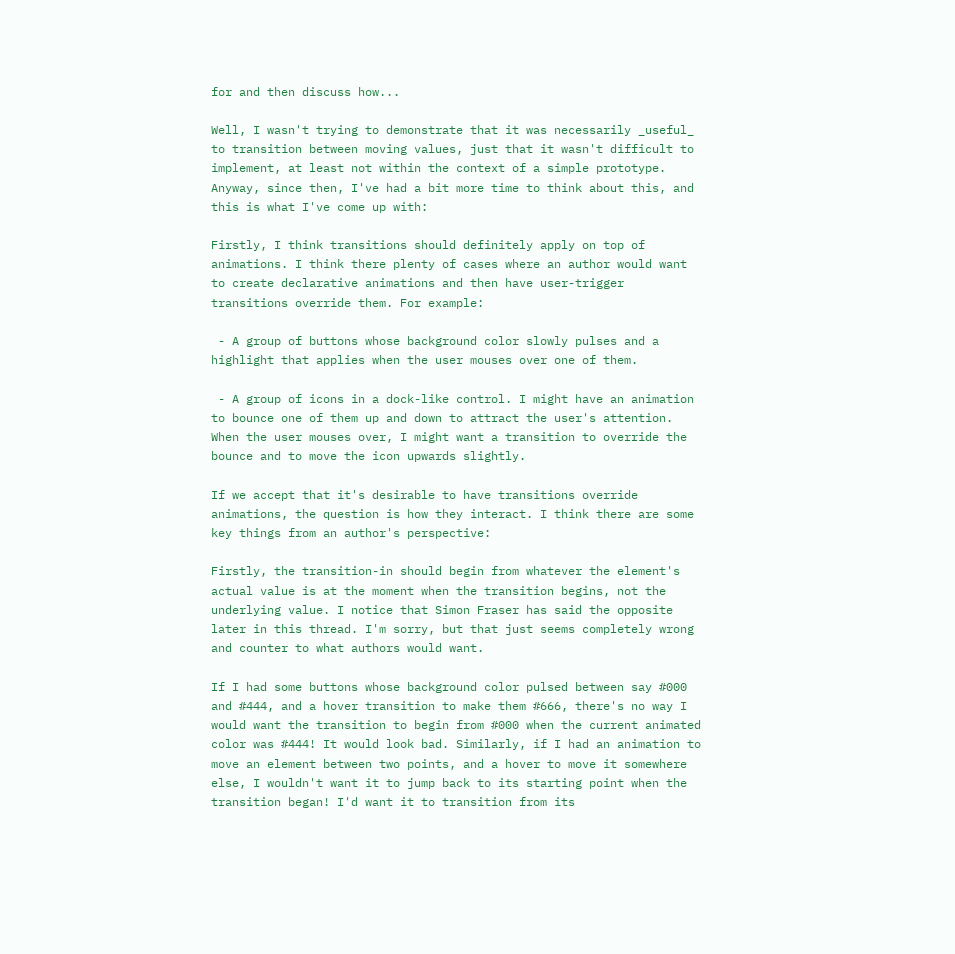for and then discuss how...

Well, I wasn't trying to demonstrate that it was necessarily _useful_
to transition between moving values, just that it wasn't difficult to
implement, at least not within the context of a simple prototype.
Anyway, since then, I've had a bit more time to think about this, and
this is what I've come up with:

Firstly, I think transitions should definitely apply on top of
animations. I think there plenty of cases where an author would want
to create declarative animations and then have user-trigger
transitions override them. For example:

 - A group of buttons whose background color slowly pulses and a
highlight that applies when the user mouses over one of them.

 - A group of icons in a dock-like control. I might have an animation
to bounce one of them up and down to attract the user's attention.
When the user mouses over, I might want a transition to override the
bounce and to move the icon upwards slightly.

If we accept that it's desirable to have transitions override
animations, the question is how they interact. I think there are some
key things from an author's perspective:

Firstly, the transition-in should begin from whatever the element's
actual value is at the moment when the transition begins, not the
underlying value. I notice that Simon Fraser has said the opposite
later in this thread. I'm sorry, but that just seems completely wrong
and counter to what authors would want.

If I had some buttons whose background color pulsed between say #000
and #444, and a hover transition to make them #666, there's no way I
would want the transition to begin from #000 when the current animated
color was #444! It would look bad. Similarly, if I had an animation to
move an element between two points, and a hover to move it somewhere
else, I wouldn't want it to jump back to its starting point when the
transition began! I'd want it to transition from its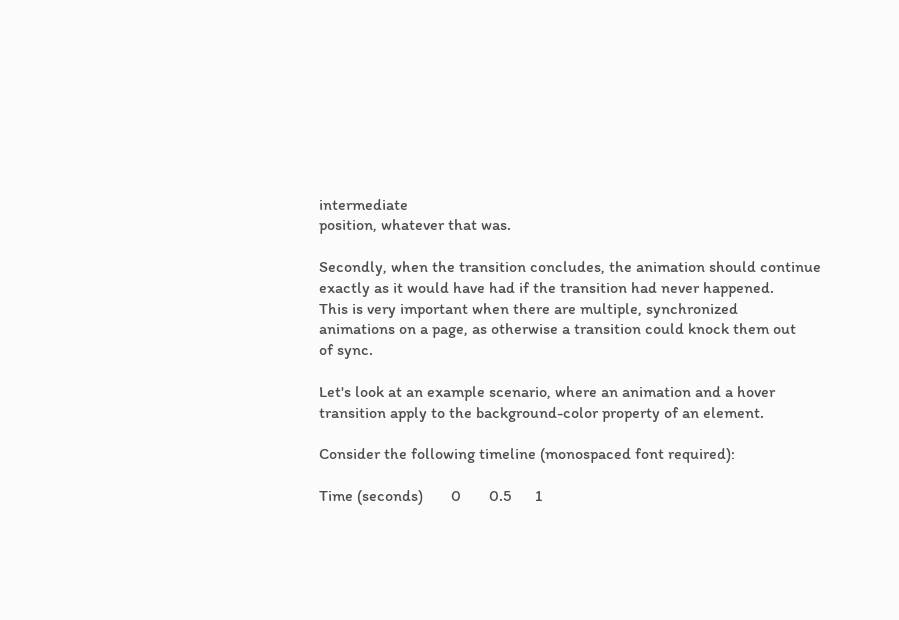intermediate
position, whatever that was.

Secondly, when the transition concludes, the animation should continue
exactly as it would have had if the transition had never happened.
This is very important when there are multiple, synchronized
animations on a page, as otherwise a transition could knock them out
of sync.

Let's look at an example scenario, where an animation and a hover
transition apply to the background-color property of an element.

Consider the following timeline (monospaced font required):

Time (seconds)       0       0.5      1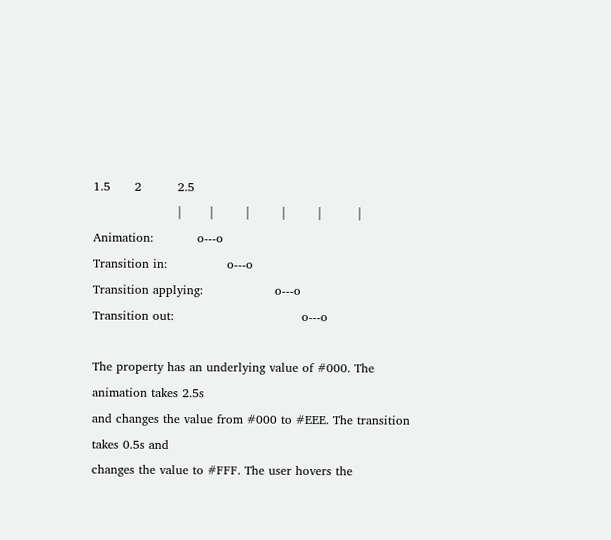1.5      2         2.5
                     |       |        |        |        |         |
Animation:           o---o
Transition in:               o---o
Transition applying:                  o---o
Transition out:                                o---o

The property has an underlying value of #000. The animation takes 2.5s
and changes the value from #000 to #EEE. The transition takes 0.5s and
changes the value to #FFF. The user hovers the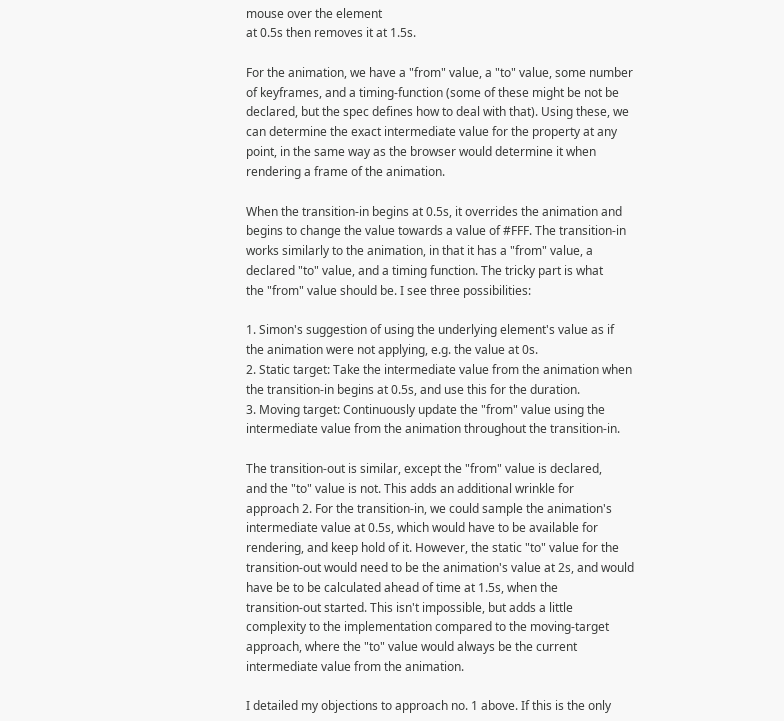mouse over the element
at 0.5s then removes it at 1.5s.

For the animation, we have a "from" value, a "to" value, some number
of keyframes, and a timing-function (some of these might be not be
declared, but the spec defines how to deal with that). Using these, we
can determine the exact intermediate value for the property at any
point, in the same way as the browser would determine it when
rendering a frame of the animation.

When the transition-in begins at 0.5s, it overrides the animation and
begins to change the value towards a value of #FFF. The transition-in
works similarly to the animation, in that it has a "from" value, a
declared "to" value, and a timing function. The tricky part is what
the "from" value should be. I see three possibilities:

1. Simon's suggestion of using the underlying element's value as if
the animation were not applying, e.g. the value at 0s.
2. Static target: Take the intermediate value from the animation when
the transition-in begins at 0.5s, and use this for the duration.
3. Moving target: Continuously update the "from" value using the
intermediate value from the animation throughout the transition-in.

The transition-out is similar, except the "from" value is declared,
and the "to" value is not. This adds an additional wrinkle for
approach 2. For the transition-in, we could sample the animation's
intermediate value at 0.5s, which would have to be available for
rendering, and keep hold of it. However, the static "to" value for the
transition-out would need to be the animation's value at 2s, and would
have be to be calculated ahead of time at 1.5s, when the
transition-out started. This isn't impossible, but adds a little
complexity to the implementation compared to the moving-target
approach, where the "to" value would always be the current
intermediate value from the animation.

I detailed my objections to approach no. 1 above. If this is the only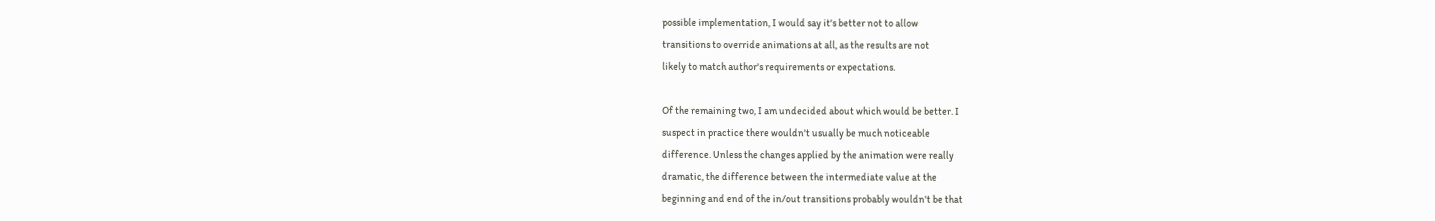possible implementation, I would say it's better not to allow
transitions to override animations at all, as the results are not
likely to match author's requirements or expectations.

Of the remaining two, I am undecided about which would be better. I
suspect in practice there wouldn't usually be much noticeable
difference. Unless the changes applied by the animation were really
dramatic, the difference between the intermediate value at the
beginning and end of the in/out transitions probably wouldn't be that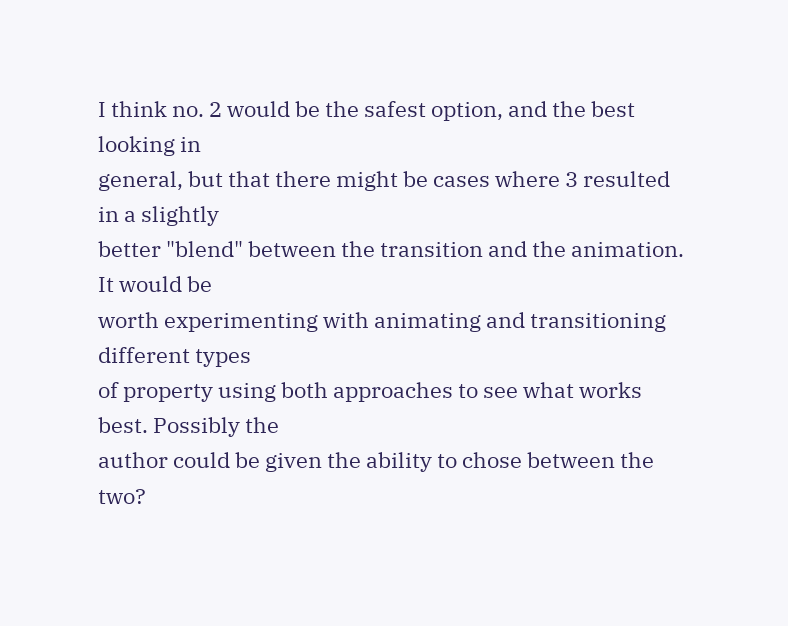I think no. 2 would be the safest option, and the best looking in
general, but that there might be cases where 3 resulted in a slightly
better "blend" between the transition and the animation. It would be
worth experimenting with animating and transitioning different types
of property using both approaches to see what works best. Possibly the
author could be given the ability to chose between the two?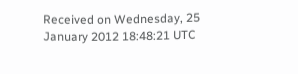Received on Wednesday, 25 January 2012 18:48:21 UTC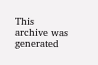This archive was generated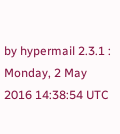by hypermail 2.3.1 : Monday, 2 May 2016 14:38:54 UTC